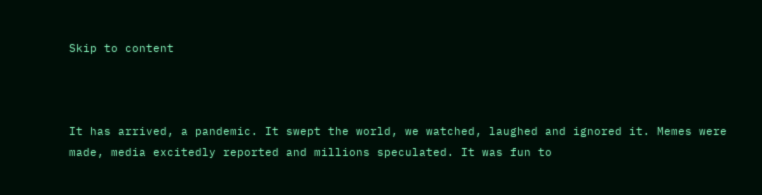Skip to content



It has arrived, a pandemic. It swept the world, we watched, laughed and ignored it. Memes were made, media excitedly reported and millions speculated. It was fun to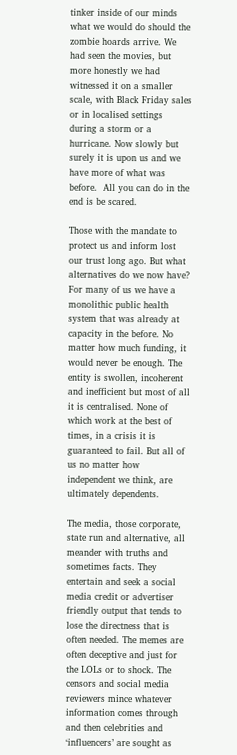tinker inside of our minds what we would do should the zombie hoards arrive. We had seen the movies, but more honestly we had witnessed it on a smaller scale, with Black Friday sales or in localised settings during a storm or a hurricane. Now slowly but surely it is upon us and we have more of what was before.  All you can do in the end is be scared.

Those with the mandate to protect us and inform lost our trust long ago. But what alternatives do we now have? For many of us we have a monolithic public health system that was already at capacity in the before. No matter how much funding, it would never be enough. The entity is swollen, incoherent and inefficient but most of all it is centralised. None of which work at the best of times, in a crisis it is guaranteed to fail. But all of us no matter how independent we think, are ultimately dependents.

The media, those corporate, state run and alternative, all meander with truths and sometimes facts. They entertain and seek a social media credit or advertiser friendly output that tends to lose the directness that is often needed. The memes are often deceptive and just for the LOLs or to shock. The censors and social media reviewers mince whatever information comes through and then celebrities and ‘influencers’ are sought as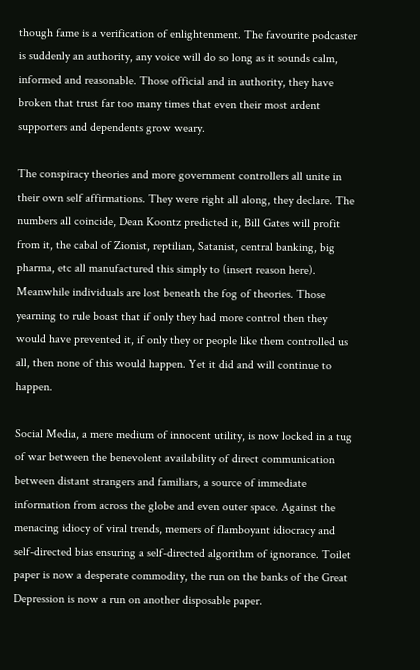though fame is a verification of enlightenment. The favourite podcaster is suddenly an authority, any voice will do so long as it sounds calm, informed and reasonable. Those official and in authority, they have broken that trust far too many times that even their most ardent supporters and dependents grow weary.

The conspiracy theories and more government controllers all unite in their own self affirmations. They were right all along, they declare. The numbers all coincide, Dean Koontz predicted it, Bill Gates will profit from it, the cabal of Zionist, reptilian, Satanist, central banking, big pharma, etc all manufactured this simply to (insert reason here). Meanwhile individuals are lost beneath the fog of theories. Those yearning to rule boast that if only they had more control then they would have prevented it, if only they or people like them controlled us all, then none of this would happen. Yet it did and will continue to happen.

Social Media, a mere medium of innocent utility, is now locked in a tug of war between the benevolent availability of direct communication between distant strangers and familiars, a source of immediate information from across the globe and even outer space. Against the menacing idiocy of viral trends, memers of flamboyant idiocracy and self-directed bias ensuring a self-directed algorithm of ignorance. Toilet paper is now a desperate commodity, the run on the banks of the Great Depression is now a run on another disposable paper.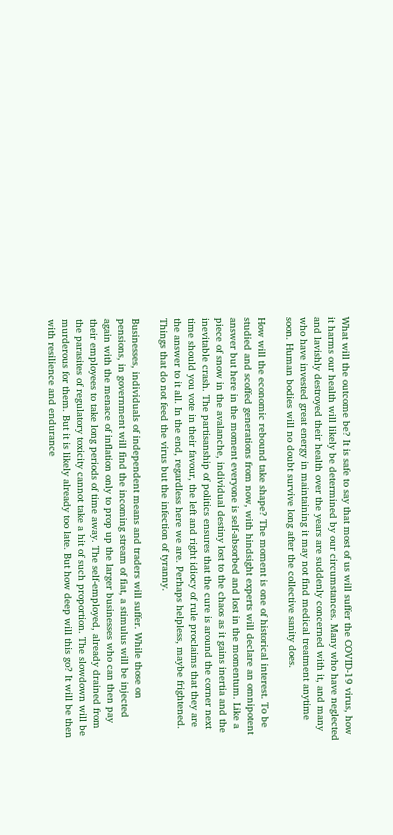What will the outcome be? It is safe to say that most of us will suffer the COVID-19 virus, how it harms our health will likely be determined by our circumstances. Many who have neglected and lavishly destroyed their health over the years are suddenly concerned with it, and many who have invested great energy in maintaining it may not find medical treatment anytime soon. Human bodies will no doubt survive long after the collective sanity does.

How will the economic rebound take shape? The moment is one of historical interest. To be studied and scoffed generations from now, with hindsight experts will declare an omnipotent answer but here in the moment everyone is self-absorbed and lost in the momentum. Like a piece of snow in the avalanche, individual destiny lost to the chaos as it gains inertia and the inevitable crash. The partisanship of politics ensures that the cure is around the corner next time should you vote in their favour, the left and right idiocy of rule proclaims that they are the answer to it all. In the end, regardless here we are. Perhaps helpless, maybe frightened. Things that do not feed the virus but the infection of tyranny.

Businesses, individuals of independent means and traders will suffer. While those on pensions, in government will find the incoming stream of fiat, a stimulus will be injected again with the menace of inflation only to prop up the larger businesses who can then pay their employees to take long periods of time away. The self-employed, already drained from the parasites of regulatory toxicity cannot take a hit of such proportion. The slowdown will be murderous for them. But it is likely already too late. But how deep will this go? It will be then with resilience and endurance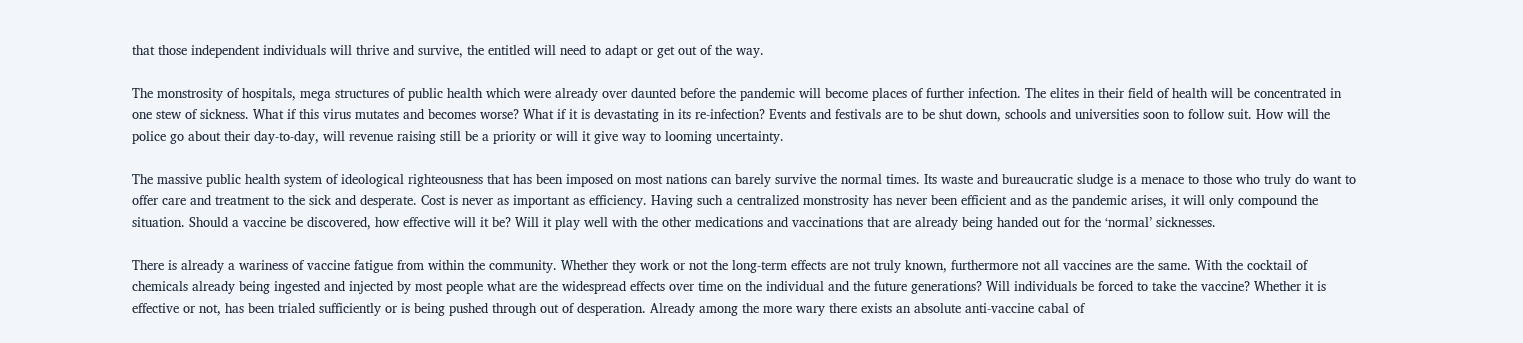that those independent individuals will thrive and survive, the entitled will need to adapt or get out of the way.

The monstrosity of hospitals, mega structures of public health which were already over daunted before the pandemic will become places of further infection. The elites in their field of health will be concentrated in one stew of sickness. What if this virus mutates and becomes worse? What if it is devastating in its re-infection? Events and festivals are to be shut down, schools and universities soon to follow suit. How will the police go about their day-to-day, will revenue raising still be a priority or will it give way to looming uncertainty.

The massive public health system of ideological righteousness that has been imposed on most nations can barely survive the normal times. Its waste and bureaucratic sludge is a menace to those who truly do want to offer care and treatment to the sick and desperate. Cost is never as important as efficiency. Having such a centralized monstrosity has never been efficient and as the pandemic arises, it will only compound the situation. Should a vaccine be discovered, how effective will it be? Will it play well with the other medications and vaccinations that are already being handed out for the ‘normal’ sicknesses.

There is already a wariness of vaccine fatigue from within the community. Whether they work or not the long-term effects are not truly known, furthermore not all vaccines are the same. With the cocktail of chemicals already being ingested and injected by most people what are the widespread effects over time on the individual and the future generations? Will individuals be forced to take the vaccine? Whether it is effective or not, has been trialed sufficiently or is being pushed through out of desperation. Already among the more wary there exists an absolute anti-vaccine cabal of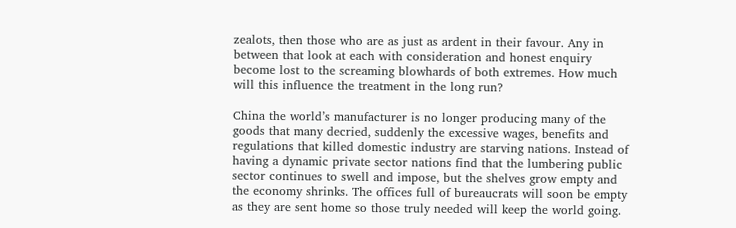zealots, then those who are as just as ardent in their favour. Any in between that look at each with consideration and honest enquiry become lost to the screaming blowhards of both extremes. How much will this influence the treatment in the long run?

China the world’s manufacturer is no longer producing many of the goods that many decried, suddenly the excessive wages, benefits and regulations that killed domestic industry are starving nations. Instead of having a dynamic private sector nations find that the lumbering public sector continues to swell and impose, but the shelves grow empty and the economy shrinks. The offices full of bureaucrats will soon be empty as they are sent home so those truly needed will keep the world going.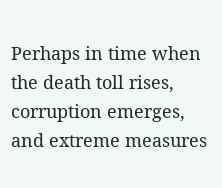Perhaps in time when the death toll rises, corruption emerges, and extreme measures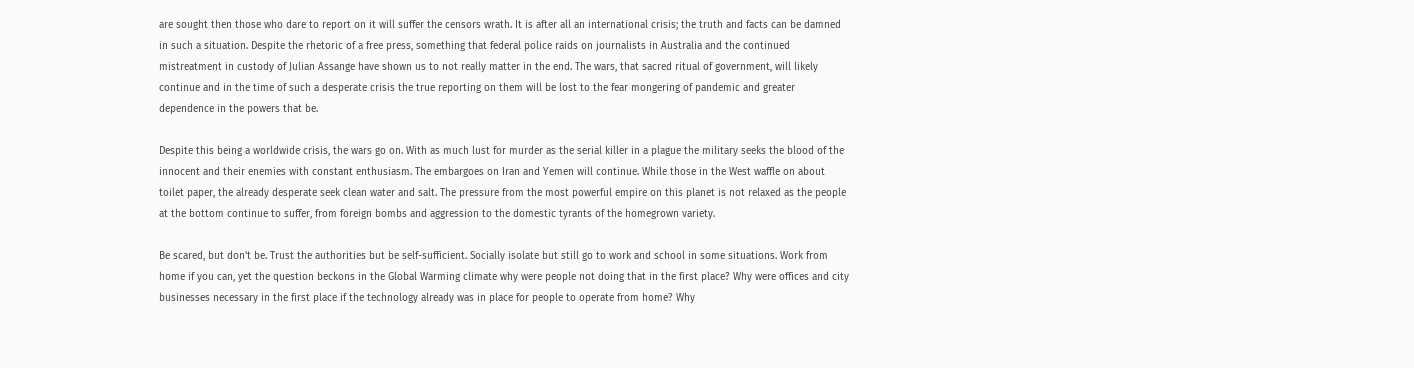are sought then those who dare to report on it will suffer the censors wrath. It is after all an international crisis; the truth and facts can be damned in such a situation. Despite the rhetoric of a free press, something that federal police raids on journalists in Australia and the continued mistreatment in custody of Julian Assange have shown us to not really matter in the end. The wars, that sacred ritual of government, will likely continue and in the time of such a desperate crisis the true reporting on them will be lost to the fear mongering of pandemic and greater dependence in the powers that be.

Despite this being a worldwide crisis, the wars go on. With as much lust for murder as the serial killer in a plague the military seeks the blood of the innocent and their enemies with constant enthusiasm. The embargoes on Iran and Yemen will continue. While those in the West waffle on about toilet paper, the already desperate seek clean water and salt. The pressure from the most powerful empire on this planet is not relaxed as the people at the bottom continue to suffer, from foreign bombs and aggression to the domestic tyrants of the homegrown variety.

Be scared, but don’t be. Trust the authorities but be self-sufficient. Socially isolate but still go to work and school in some situations. Work from home if you can, yet the question beckons in the Global Warming climate why were people not doing that in the first place? Why were offices and city businesses necessary in the first place if the technology already was in place for people to operate from home? Why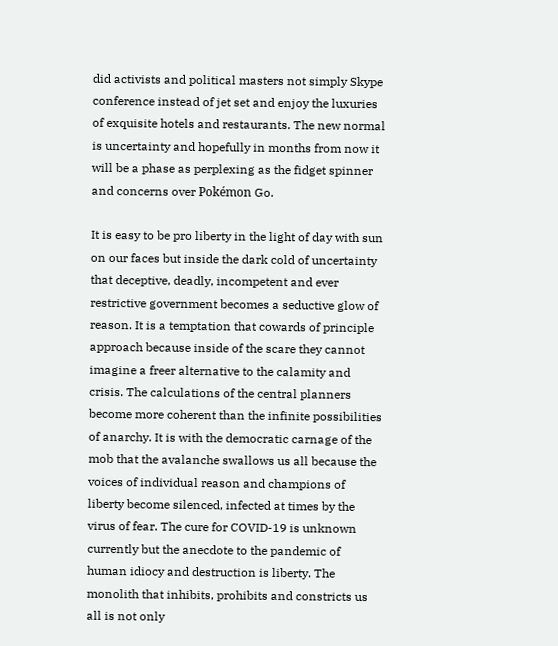did activists and political masters not simply Skype conference instead of jet set and enjoy the luxuries of exquisite hotels and restaurants. The new normal is uncertainty and hopefully in months from now it will be a phase as perplexing as the fidget spinner and concerns over Pokémon Go.

It is easy to be pro liberty in the light of day with sun on our faces but inside the dark cold of uncertainty that deceptive, deadly, incompetent and ever restrictive government becomes a seductive glow of reason. It is a temptation that cowards of principle approach because inside of the scare they cannot imagine a freer alternative to the calamity and crisis. The calculations of the central planners become more coherent than the infinite possibilities of anarchy. It is with the democratic carnage of the mob that the avalanche swallows us all because the voices of individual reason and champions of liberty become silenced, infected at times by the virus of fear. The cure for COVID-19 is unknown currently but the anecdote to the pandemic of human idiocy and destruction is liberty. The monolith that inhibits, prohibits and constricts us all is not only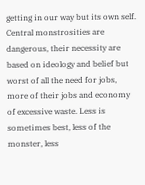getting in our way but its own self. Central monstrosities are dangerous, their necessity are based on ideology and belief but worst of all the need for jobs, more of their jobs and economy of excessive waste. Less is sometimes best, less of the monster, less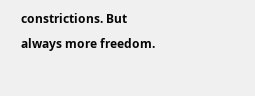constrictions. But always more freedom.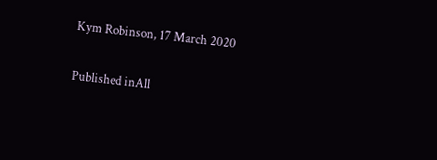Kym Robinson, 17 March 2020

Published inAll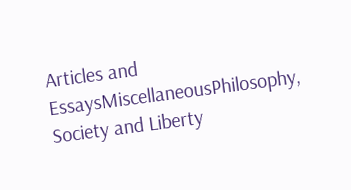Articles and EssaysMiscellaneousPhilosophy, Society and Liberty